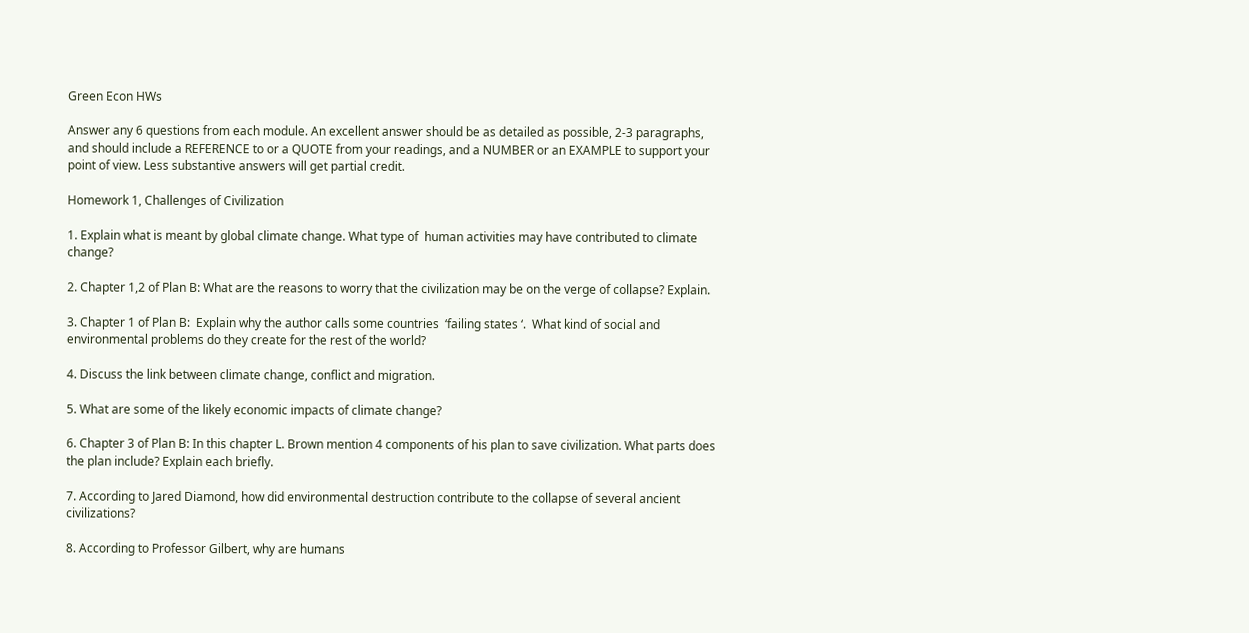Green Econ HWs

Answer any 6 questions from each module. An excellent answer should be as detailed as possible, 2-3 paragraphs, and should include a REFERENCE to or a QUOTE from your readings, and a NUMBER or an EXAMPLE to support your point of view. Less substantive answers will get partial credit.

Homework 1, Challenges of Civilization

1. Explain what is meant by global climate change. What type of  human activities may have contributed to climate change?

2. Chapter 1,2 of Plan B: What are the reasons to worry that the civilization may be on the verge of collapse? Explain.

3. Chapter 1 of Plan B:  Explain why the author calls some countries  ‘failing states ‘.  What kind of social and environmental problems do they create for the rest of the world?

4. Discuss the link between climate change, conflict and migration.

5. What are some of the likely economic impacts of climate change?

6. Chapter 3 of Plan B: In this chapter L. Brown mention 4 components of his plan to save civilization. What parts does the plan include? Explain each briefly.

7. According to Jared Diamond, how did environmental destruction contribute to the collapse of several ancient civilizations?

8. According to Professor Gilbert, why are humans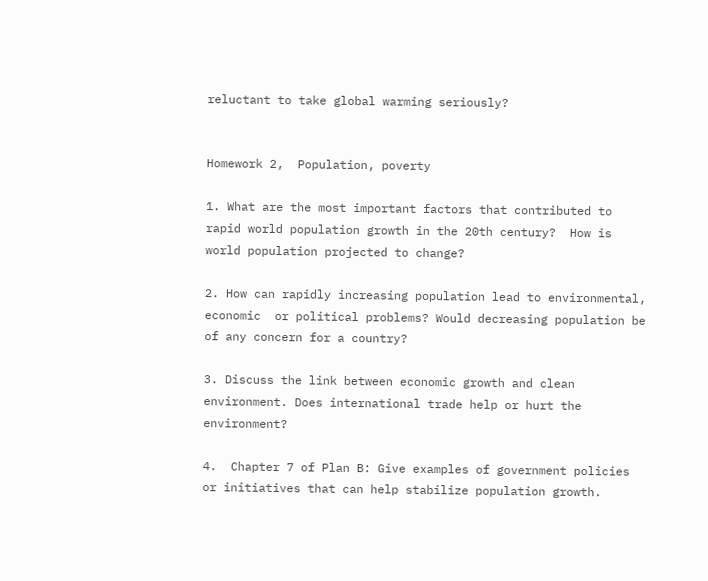reluctant to take global warming seriously?


Homework 2,  Population, poverty

1. What are the most important factors that contributed to rapid world population growth in the 20th century?  How is world population projected to change?

2. How can rapidly increasing population lead to environmental, economic  or political problems? Would decreasing population be of any concern for a country?

3. Discuss the link between economic growth and clean environment. Does international trade help or hurt the environment?

4.  Chapter 7 of Plan B: Give examples of government policies or initiatives that can help stabilize population growth.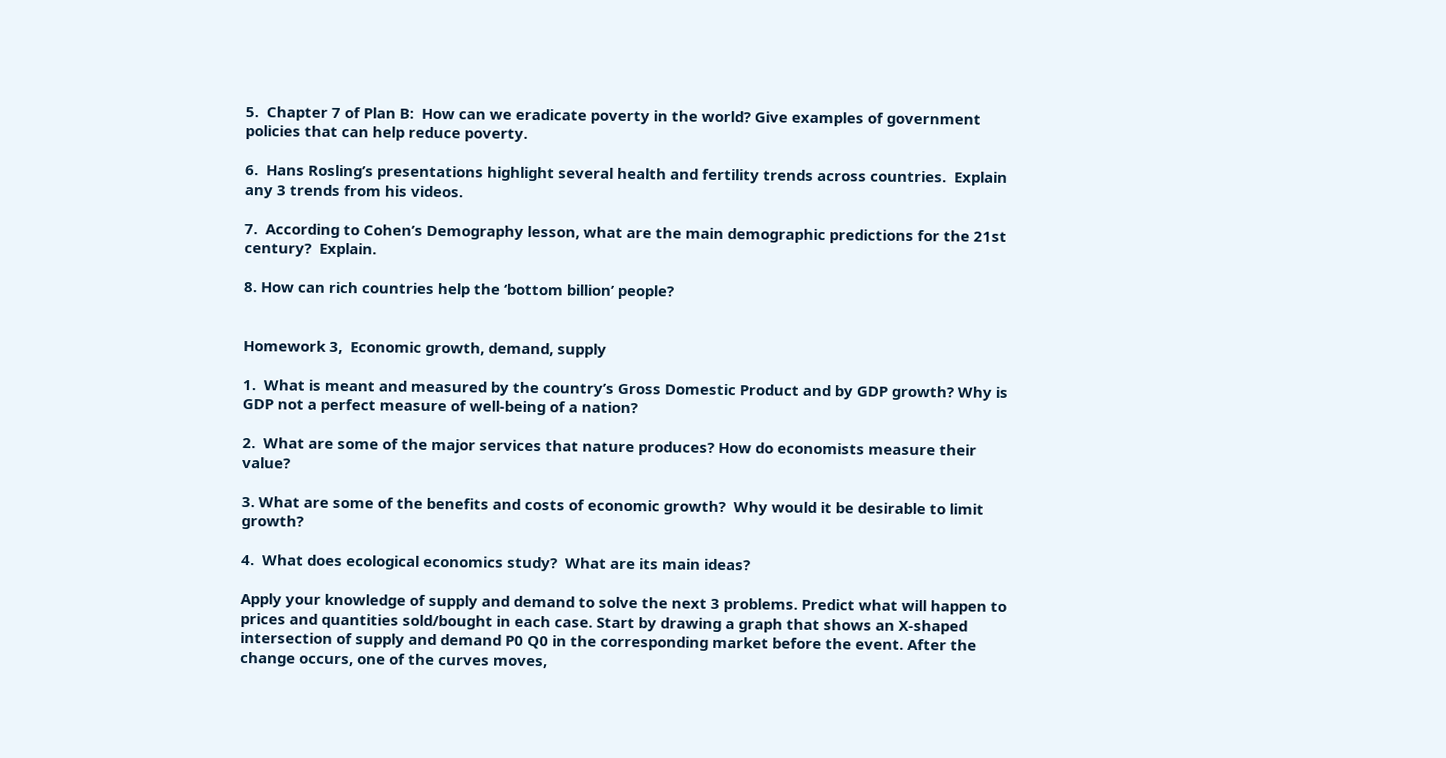5.  Chapter 7 of Plan B:  How can we eradicate poverty in the world? Give examples of government policies that can help reduce poverty.

6.  Hans Rosling’s presentations highlight several health and fertility trends across countries.  Explain any 3 trends from his videos.

7.  According to Cohen’s Demography lesson, what are the main demographic predictions for the 21st century?  Explain.

8. How can rich countries help the ‘bottom billion’ people?


Homework 3,  Economic growth, demand, supply

1.  What is meant and measured by the country’s Gross Domestic Product and by GDP growth? Why is GDP not a perfect measure of well-being of a nation?

2.  What are some of the major services that nature produces? How do economists measure their value?

3. What are some of the benefits and costs of economic growth?  Why would it be desirable to limit growth?

4.  What does ecological economics study?  What are its main ideas?

Apply your knowledge of supply and demand to solve the next 3 problems. Predict what will happen to prices and quantities sold/bought in each case. Start by drawing a graph that shows an X-shaped intersection of supply and demand P0 Q0 in the corresponding market before the event. After the change occurs, one of the curves moves,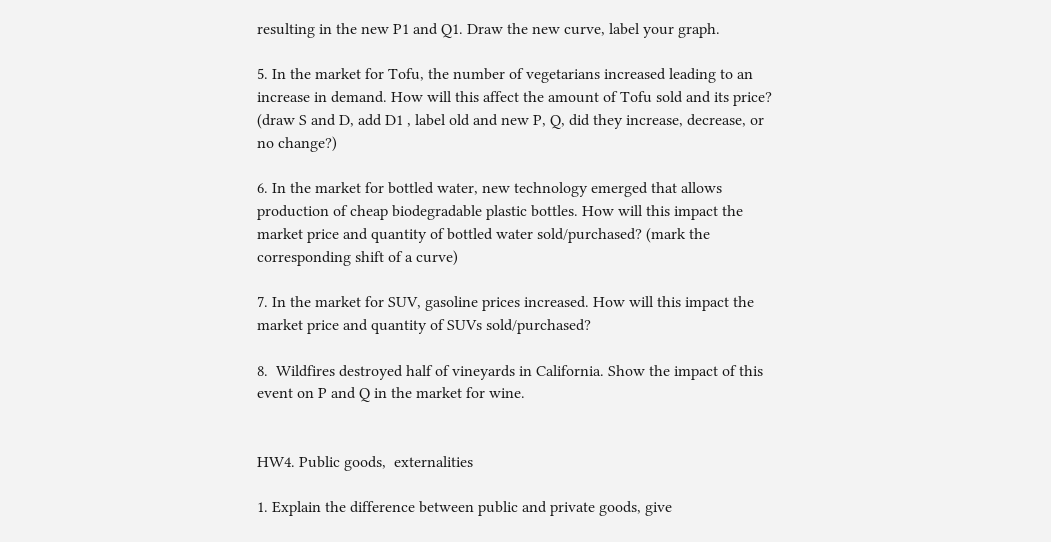resulting in the new P1 and Q1. Draw the new curve, label your graph.

5. In the market for Tofu, the number of vegetarians increased leading to an increase in demand. How will this affect the amount of Tofu sold and its price? (draw S and D, add D1 , label old and new P, Q, did they increase, decrease, or no change?)

6. In the market for bottled water, new technology emerged that allows production of cheap biodegradable plastic bottles. How will this impact the market price and quantity of bottled water sold/purchased? (mark the corresponding shift of a curve)

7. In the market for SUV, gasoline prices increased. How will this impact the market price and quantity of SUVs sold/purchased?

8.  Wildfires destroyed half of vineyards in California. Show the impact of this event on P and Q in the market for wine.


HW4. Public goods,  externalities

1. Explain the difference between public and private goods, give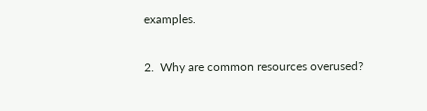examples.

2.  Why are common resources overused?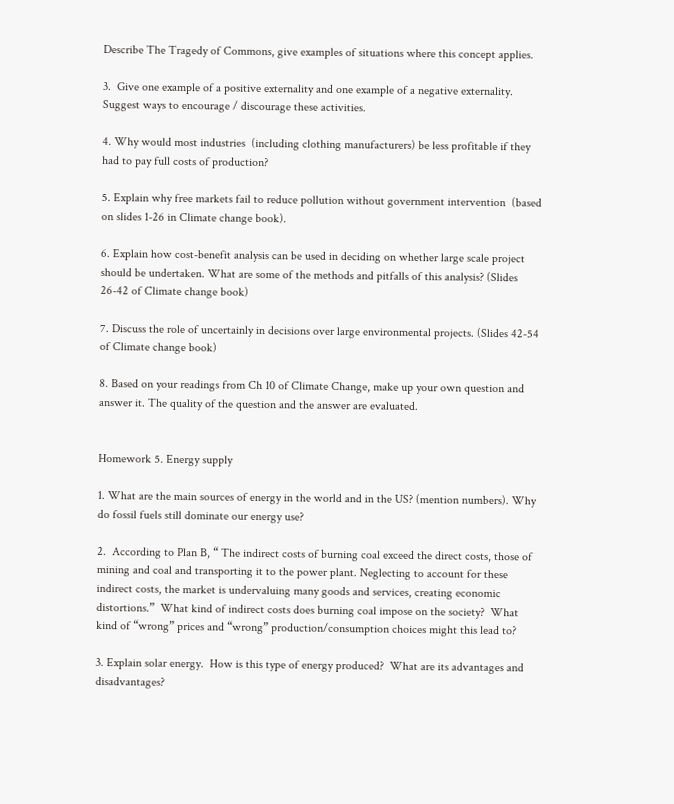Describe The Tragedy of Commons, give examples of situations where this concept applies.

3.  Give one example of a positive externality and one example of a negative externality. Suggest ways to encourage / discourage these activities.

4. Why would most industries  (including clothing manufacturers) be less profitable if they had to pay full costs of production?

5. Explain why free markets fail to reduce pollution without government intervention  (based on slides 1-26 in Climate change book).

6. Explain how cost-benefit analysis can be used in deciding on whether large scale project should be undertaken. What are some of the methods and pitfalls of this analysis? (Slides 26-42 of Climate change book)

7. Discuss the role of uncertainly in decisions over large environmental projects. (Slides 42-54 of Climate change book)

8. Based on your readings from Ch 10 of Climate Change, make up your own question and answer it. The quality of the question and the answer are evaluated.


Homework 5. Energy supply

1. What are the main sources of energy in the world and in the US? (mention numbers). Why do fossil fuels still dominate our energy use?

2.  According to Plan B, “ The indirect costs of burning coal exceed the direct costs, those of mining and coal and transporting it to the power plant. Neglecting to account for these indirect costs, the market is undervaluing many goods and services, creating economic distortions.”  What kind of indirect costs does burning coal impose on the society?  What kind of “wrong” prices and “wrong” production/consumption choices might this lead to?

3. Explain solar energy.  How is this type of energy produced?  What are its advantages and disadvantages?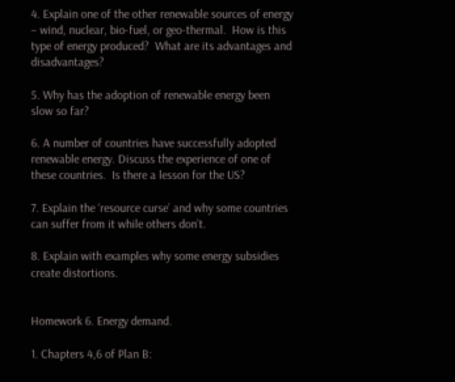4. Explain one of the other renewable sources of energy – wind, nuclear, bio-fuel, or geo-thermal.  How is this type of energy produced?  What are its advantages and disadvantages?

5. Why has the adoption of renewable energy been slow so far?

6. A number of countries have successfully adopted renewable energy. Discuss the experience of one of these countries.  Is there a lesson for the US?

7. Explain the ‘resource curse’ and why some countries can suffer from it while others don’t.

8. Explain with examples why some energy subsidies create distortions.


Homework 6. Energy demand.

1. Chapters 4,6 of Plan B: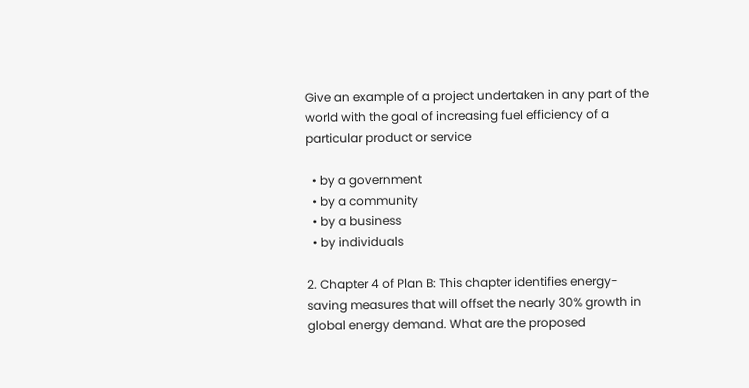Give an example of a project undertaken in any part of the world with the goal of increasing fuel efficiency of a particular product or service

  • by a government
  • by a community
  • by a business
  • by individuals

2. Chapter 4 of Plan B: This chapter identifies energy-saving measures that will offset the nearly 30% growth in global energy demand. What are the proposed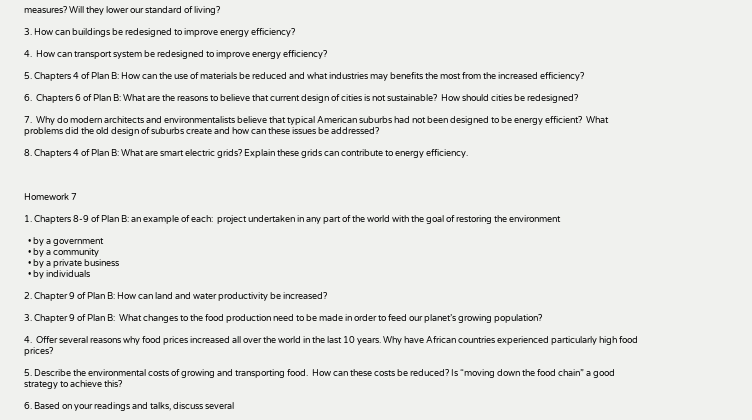measures? Will they lower our standard of living?

3. How can buildings be redesigned to improve energy efficiency?

4.  How can transport system be redesigned to improve energy efficiency?

5. Chapters 4 of Plan B: How can the use of materials be reduced and what industries may benefits the most from the increased efficiency?

6.  Chapters 6 of Plan B: What are the reasons to believe that current design of cities is not sustainable?  How should cities be redesigned?

7.  Why do modern architects and environmentalists believe that typical American suburbs had not been designed to be energy efficient?  What problems did the old design of suburbs create and how can these issues be addressed?

8. Chapters 4 of Plan B: What are smart electric grids? Explain these grids can contribute to energy efficiency.



Homework 7

1. Chapters 8-9 of Plan B: an example of each:  project undertaken in any part of the world with the goal of restoring the environment

  • by a government
  • by a community
  • by a private business
  • by individuals

2. Chapter 9 of Plan B: How can land and water productivity be increased?

3. Chapter 9 of Plan B:  What changes to the food production need to be made in order to feed our planet’s growing population?

4.  Offer several reasons why food prices increased all over the world in the last 10 years. Why have African countries experienced particularly high food prices?

5. Describe the environmental costs of growing and transporting food.  How can these costs be reduced? Is “moving down the food chain” a good strategy to achieve this?

6. Based on your readings and talks, discuss several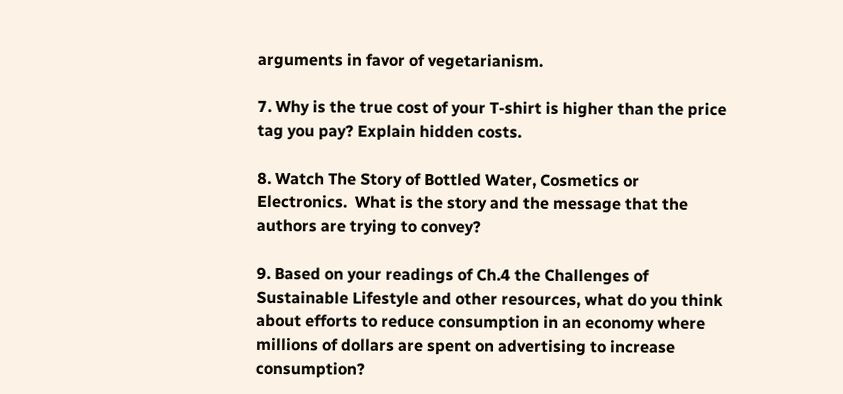arguments in favor of vegetarianism.

7. Why is the true cost of your T-shirt is higher than the price tag you pay? Explain hidden costs.

8. Watch The Story of Bottled Water, Cosmetics or Electronics.  What is the story and the message that the authors are trying to convey?

9. Based on your readings of Ch.4 the Challenges of Sustainable Lifestyle and other resources, what do you think about efforts to reduce consumption in an economy where millions of dollars are spent on advertising to increase consumption?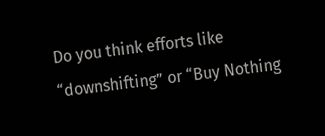Do you think efforts like “downshifting” or “Buy Nothing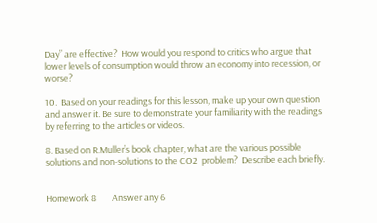Day” are effective?  How would you respond to critics who argue that lower levels of consumption would throw an economy into recession, or worse?

10.  Based on your readings for this lesson, make up your own question and answer it. Be sure to demonstrate your familiarity with the readings by referring to the articles or videos.

8. Based on R.Muller’s book chapter, what are the various possible solutions and non-solutions to the CO2  problem?  Describe each briefly.


Homework 8        Answer any 6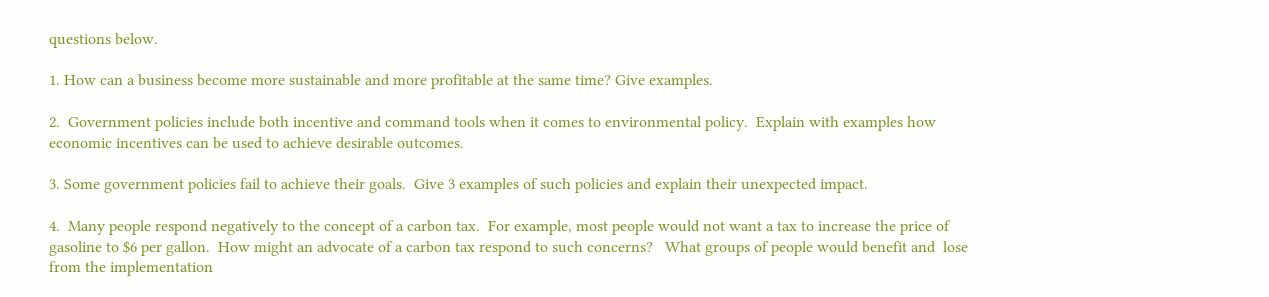questions below.

1. How can a business become more sustainable and more profitable at the same time? Give examples.

2.  Government policies include both incentive and command tools when it comes to environmental policy.  Explain with examples how economic incentives can be used to achieve desirable outcomes.

3. Some government policies fail to achieve their goals.  Give 3 examples of such policies and explain their unexpected impact.

4.  Many people respond negatively to the concept of a carbon tax.  For example, most people would not want a tax to increase the price of gasoline to $6 per gallon.  How might an advocate of a carbon tax respond to such concerns?   What groups of people would benefit and  lose from the implementation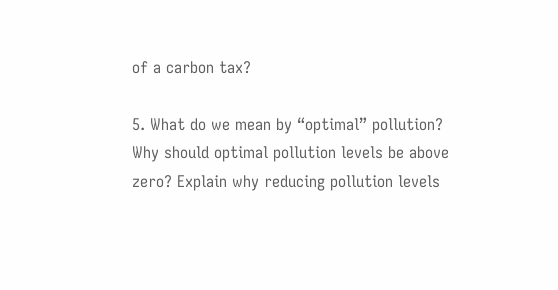of a carbon tax?

5. What do we mean by “optimal” pollution? Why should optimal pollution levels be above zero? Explain why reducing pollution levels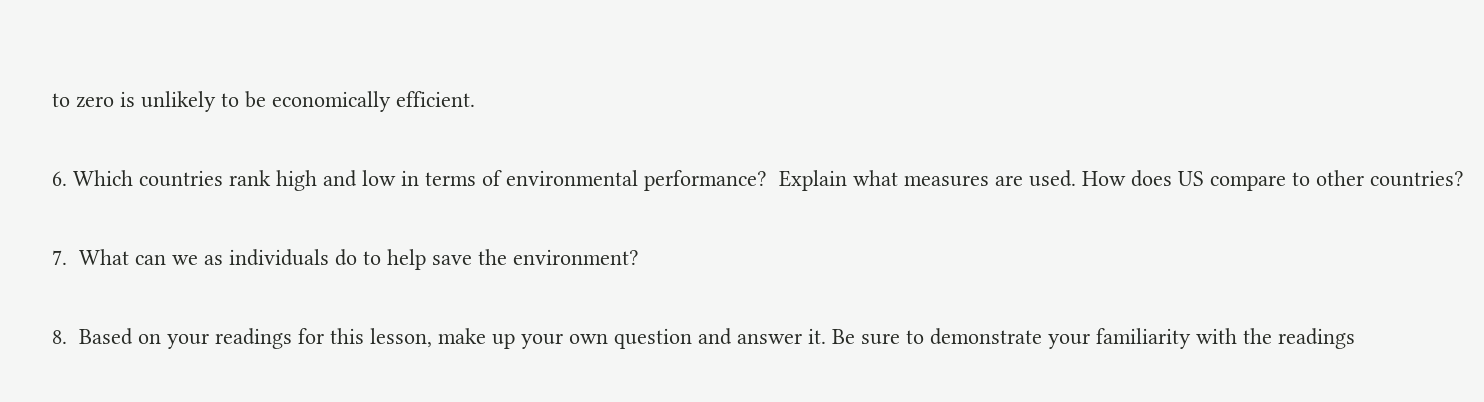to zero is unlikely to be economically efficient.

6. Which countries rank high and low in terms of environmental performance?  Explain what measures are used. How does US compare to other countries?

7.  What can we as individuals do to help save the environment?

8.  Based on your readings for this lesson, make up your own question and answer it. Be sure to demonstrate your familiarity with the readings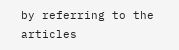by referring to the articles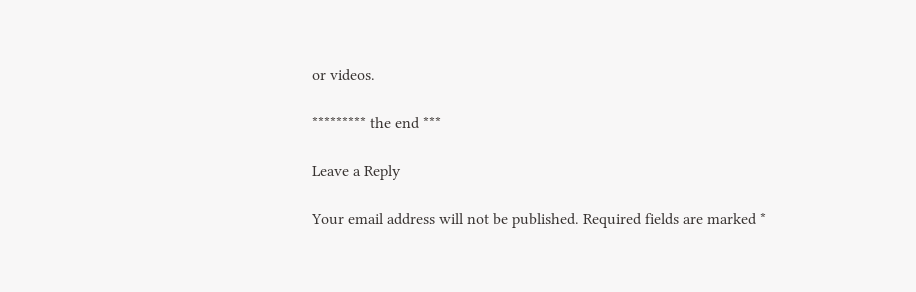or videos.

********* the end ***

Leave a Reply

Your email address will not be published. Required fields are marked *